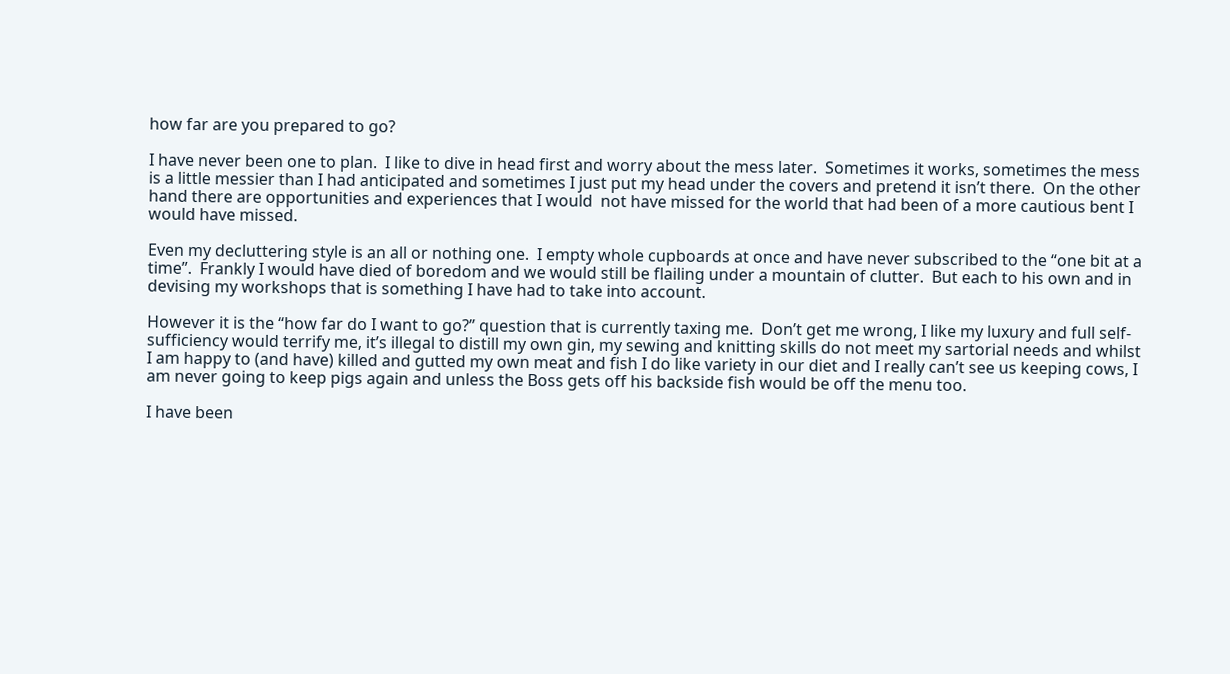how far are you prepared to go?

I have never been one to plan.  I like to dive in head first and worry about the mess later.  Sometimes it works, sometimes the mess is a little messier than I had anticipated and sometimes I just put my head under the covers and pretend it isn’t there.  On the other hand there are opportunities and experiences that I would  not have missed for the world that had been of a more cautious bent I would have missed.

Even my decluttering style is an all or nothing one.  I empty whole cupboards at once and have never subscribed to the “one bit at a time”.  Frankly I would have died of boredom and we would still be flailing under a mountain of clutter.  But each to his own and in devising my workshops that is something I have had to take into account.

However it is the “how far do I want to go?” question that is currently taxing me.  Don’t get me wrong, I like my luxury and full self-sufficiency would terrify me, it’s illegal to distill my own gin, my sewing and knitting skills do not meet my sartorial needs and whilst I am happy to (and have) killed and gutted my own meat and fish I do like variety in our diet and I really can’t see us keeping cows, I am never going to keep pigs again and unless the Boss gets off his backside fish would be off the menu too.

I have been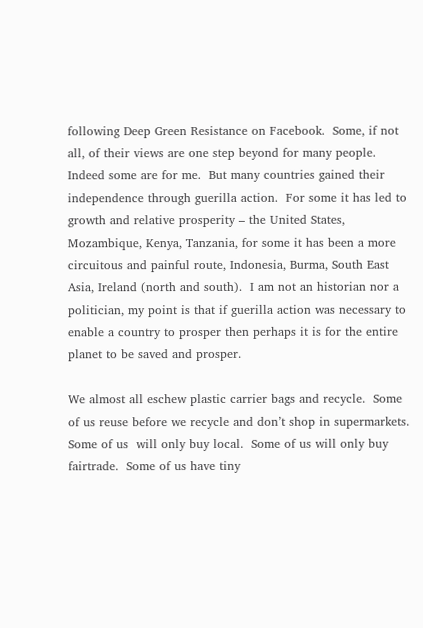following Deep Green Resistance on Facebook.  Some, if not all, of their views are one step beyond for many people.  Indeed some are for me.  But many countries gained their independence through guerilla action.  For some it has led to growth and relative prosperity – the United States, Mozambique, Kenya, Tanzania, for some it has been a more circuitous and painful route, Indonesia, Burma, South East Asia, Ireland (north and south).  I am not an historian nor a politician, my point is that if guerilla action was necessary to enable a country to prosper then perhaps it is for the entire planet to be saved and prosper.

We almost all eschew plastic carrier bags and recycle.  Some of us reuse before we recycle and don’t shop in supermarkets.  Some of us  will only buy local.  Some of us will only buy fairtrade.  Some of us have tiny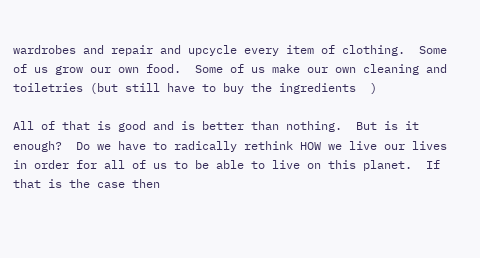wardrobes and repair and upcycle every item of clothing.  Some of us grow our own food.  Some of us make our own cleaning and toiletries (but still have to buy the ingredients  )

All of that is good and is better than nothing.  But is it enough?  Do we have to radically rethink HOW we live our lives in order for all of us to be able to live on this planet.  If that is the case then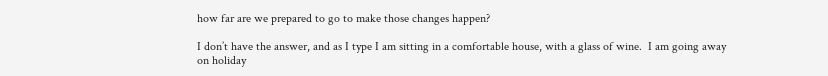how far are we prepared to go to make those changes happen?

I don’t have the answer, and as I type I am sitting in a comfortable house, with a glass of wine.  I am going away on holiday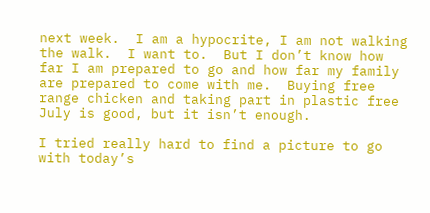next week.  I am a hypocrite, I am not walking the walk.  I want to.  But I don’t know how far I am prepared to go and how far my family are prepared to come with me.  Buying free range chicken and taking part in plastic free July is good, but it isn’t enough.

I tried really hard to find a picture to go with today’s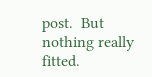post.  But nothing really fitted.